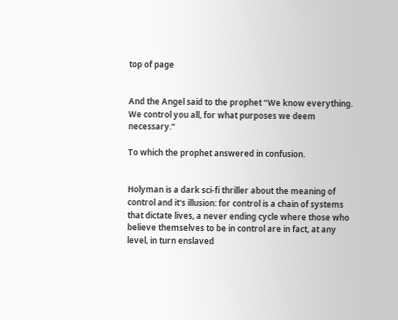top of page


And the Angel said to the prophet “We know everything. We control you all, for what purposes we deem necessary.”

To which the prophet answered in confusion.


Holyman is a dark sci-fi thriller about the meaning of control and it's illusion: for control is a chain of systems that dictate lives, a never ending cycle where those who believe themselves to be in control are in fact, at any level, in turn enslaved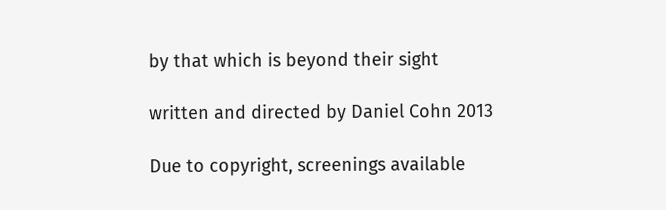by that which is beyond their sight

written and directed by Daniel Cohn 2013

Due to copyright, screenings available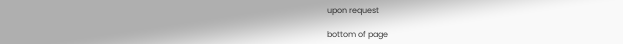upon request

bottom of page